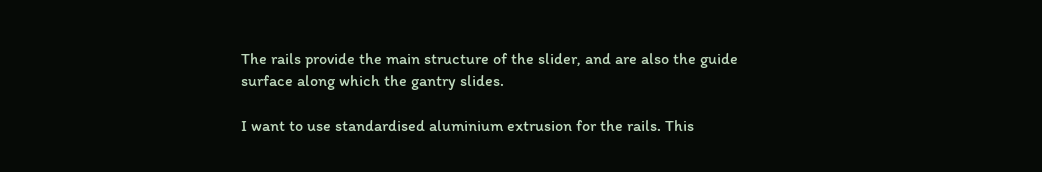The rails provide the main structure of the slider, and are also the guide surface along which the gantry slides.

I want to use standardised aluminium extrusion for the rails. This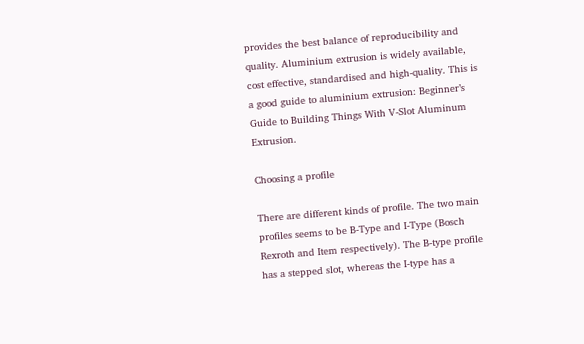provides the best balance of reproducibility and quality. Aluminium extrusion is widely available, cost effective, standardised and high-quality. This is a good guide to aluminium extrusion: Beginner’s Guide to Building Things With V-Slot Aluminum Extrusion.

Choosing a profile

There are different kinds of profile. The two main profiles seems to be B-Type and I-Type (Bosch Rexroth and Item respectively). The B-type profile has a stepped slot, whereas the I-type has a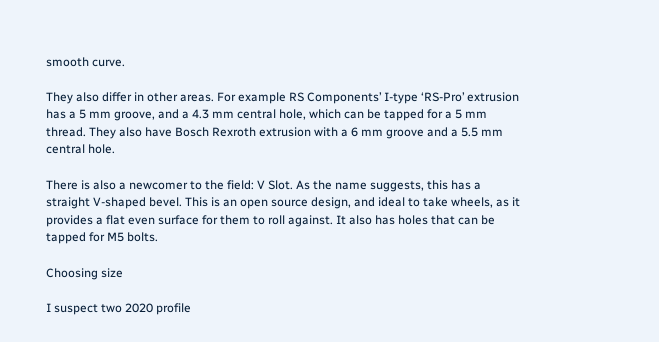smooth curve.

They also differ in other areas. For example RS Components’ I-type ‘RS-Pro’ extrusion has a 5 mm groove, and a 4.3 mm central hole, which can be tapped for a 5 mm thread. They also have Bosch Rexroth extrusion with a 6 mm groove and a 5.5 mm central hole.

There is also a newcomer to the field: V Slot. As the name suggests, this has a straight V-shaped bevel. This is an open source design, and ideal to take wheels, as it provides a flat even surface for them to roll against. It also has holes that can be tapped for M5 bolts.

Choosing size

I suspect two 2020 profile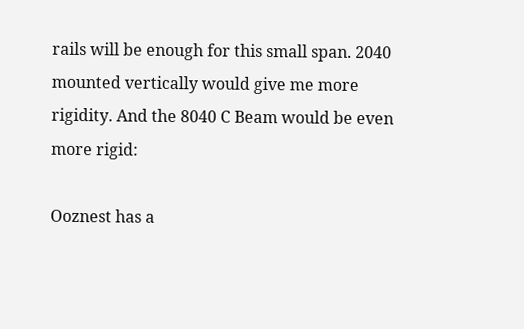rails will be enough for this small span. 2040 mounted vertically would give me more rigidity. And the 8040 C Beam would be even more rigid:

Ooznest has a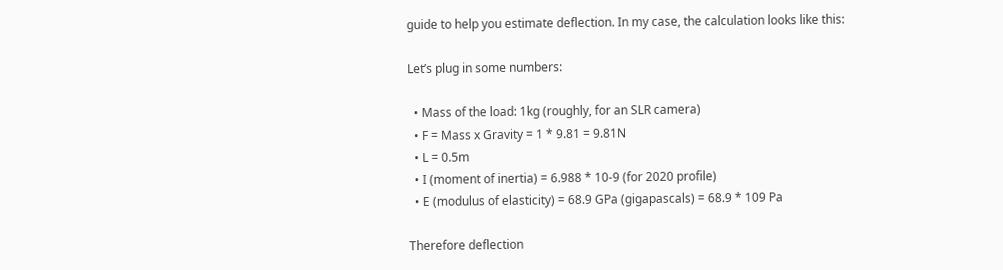guide to help you estimate deflection. In my case, the calculation looks like this:

Let’s plug in some numbers:

  • Mass of the load: 1kg (roughly, for an SLR camera)
  • F = Mass x Gravity = 1 * 9.81 = 9.81N
  • L = 0.5m
  • I (moment of inertia) = 6.988 * 10-9 (for 2020 profile)
  • E (modulus of elasticity) = 68.9 GPa (gigapascals) = 68.9 * 109 Pa

Therefore deflection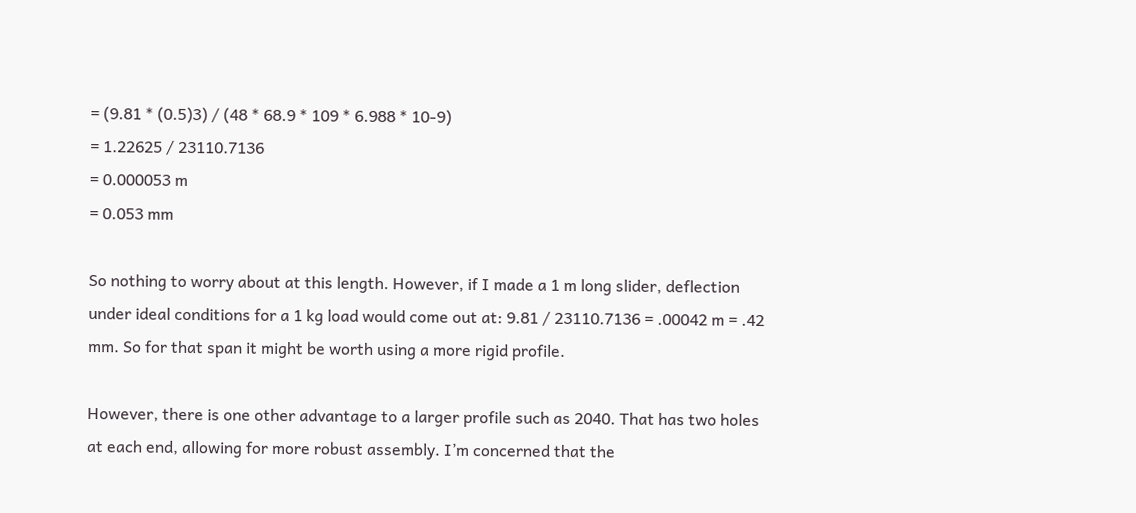= (9.81 * (0.5)3) / (48 * 68.9 * 109 * 6.988 * 10-9)
= 1.22625 / 23110.7136
= 0.000053 m
= 0.053 mm

So nothing to worry about at this length. However, if I made a 1 m long slider, deflection under ideal conditions for a 1 kg load would come out at: 9.81 / 23110.7136 = .00042 m = .42 mm. So for that span it might be worth using a more rigid profile.

However, there is one other advantage to a larger profile such as 2040. That has two holes at each end, allowing for more robust assembly. I’m concerned that the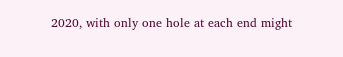2020, with only one hole at each end might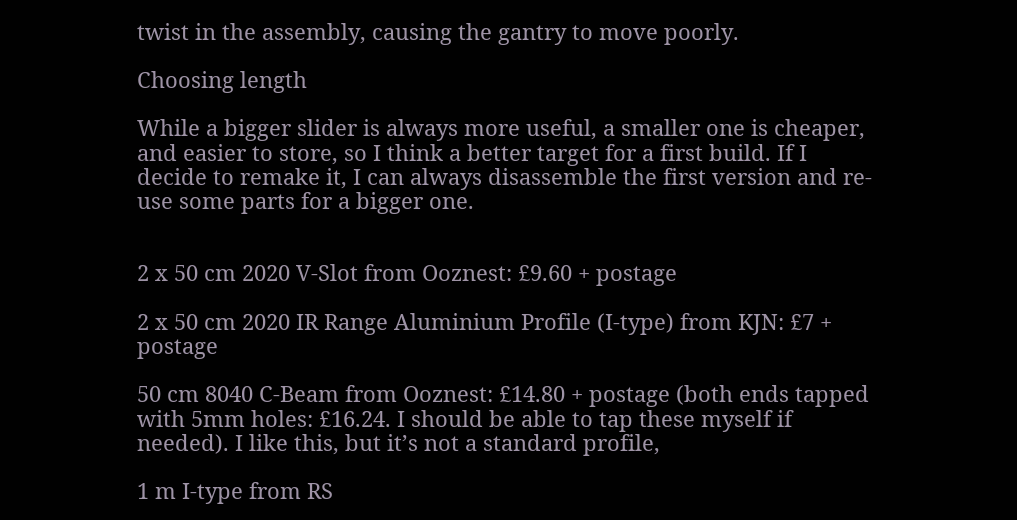twist in the assembly, causing the gantry to move poorly.

Choosing length

While a bigger slider is always more useful, a smaller one is cheaper, and easier to store, so I think a better target for a first build. If I decide to remake it, I can always disassemble the first version and re-use some parts for a bigger one.


2 x 50 cm 2020 V-Slot from Ooznest: £9.60 + postage

2 x 50 cm 2020 IR Range Aluminium Profile (I-type) from KJN: £7 + postage

50 cm 8040 C-Beam from Ooznest: £14.80 + postage (both ends tapped with 5mm holes: £16.24. I should be able to tap these myself if needed). I like this, but it’s not a standard profile,

1 m I-type from RS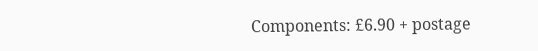Components: £6.90 + postage